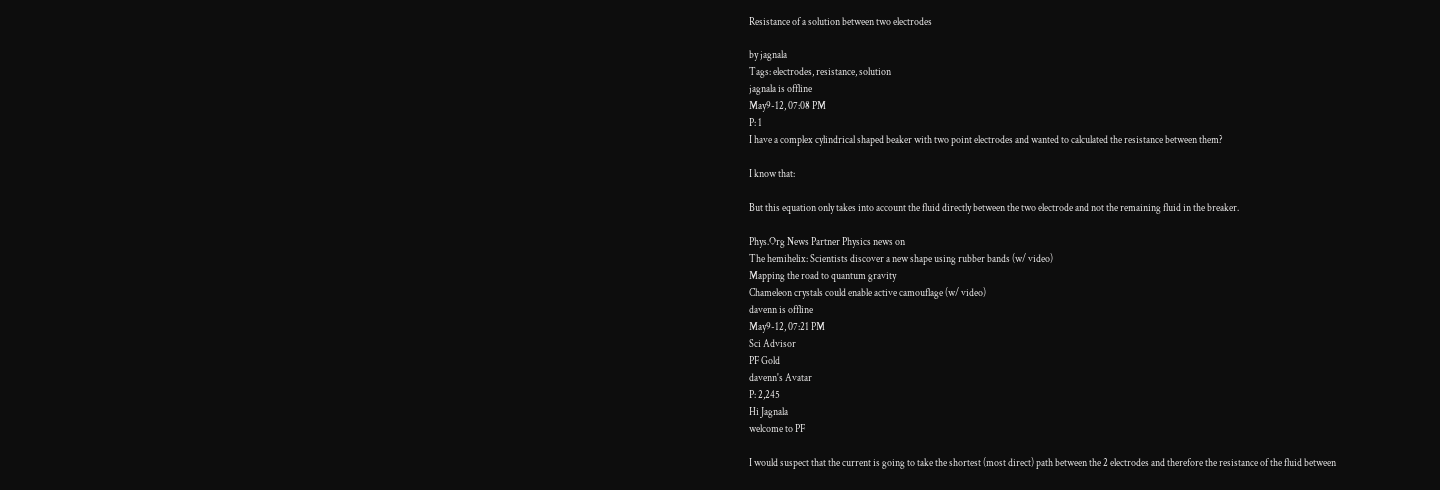Resistance of a solution between two electrodes

by jagnala
Tags: electrodes, resistance, solution
jagnala is offline
May9-12, 07:08 PM
P: 1
I have a complex cylindrical shaped beaker with two point electrodes and wanted to calculated the resistance between them?

I know that:

But this equation only takes into account the fluid directly between the two electrode and not the remaining fluid in the breaker.

Phys.Org News Partner Physics news on
The hemihelix: Scientists discover a new shape using rubber bands (w/ video)
Mapping the road to quantum gravity
Chameleon crystals could enable active camouflage (w/ video)
davenn is offline
May9-12, 07:21 PM
Sci Advisor
PF Gold
davenn's Avatar
P: 2,245
Hi Jagnala
welcome to PF

I would suspect that the current is going to take the shortest (most direct) path between the 2 electrodes and therefore the resistance of the fluid between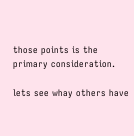those points is the primary consideration.

lets see whay others have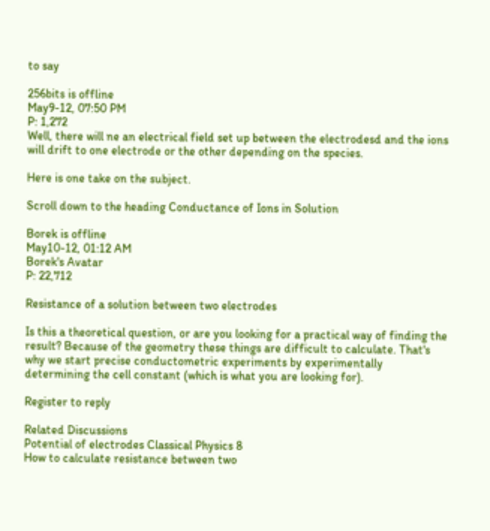to say

256bits is offline
May9-12, 07:50 PM
P: 1,272
Well, there will ne an electrical field set up between the electrodesd and the ions will drift to one electrode or the other depending on the species.

Here is one take on the subject.

Scroll down to the heading Conductance of Ions in Solution

Borek is offline
May10-12, 01:12 AM
Borek's Avatar
P: 22,712

Resistance of a solution between two electrodes

Is this a theoretical question, or are you looking for a practical way of finding the result? Because of the geometry these things are difficult to calculate. That's why we start precise conductometric experiments by experimentally determining the cell constant (which is what you are looking for).

Register to reply

Related Discussions
Potential of electrodes Classical Physics 8
How to calculate resistance between two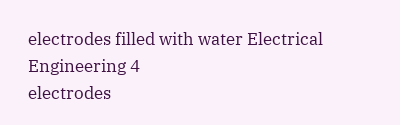electrodes filled with water Electrical Engineering 4
electrodes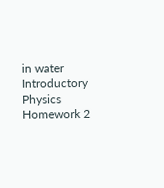in water Introductory Physics Homework 2